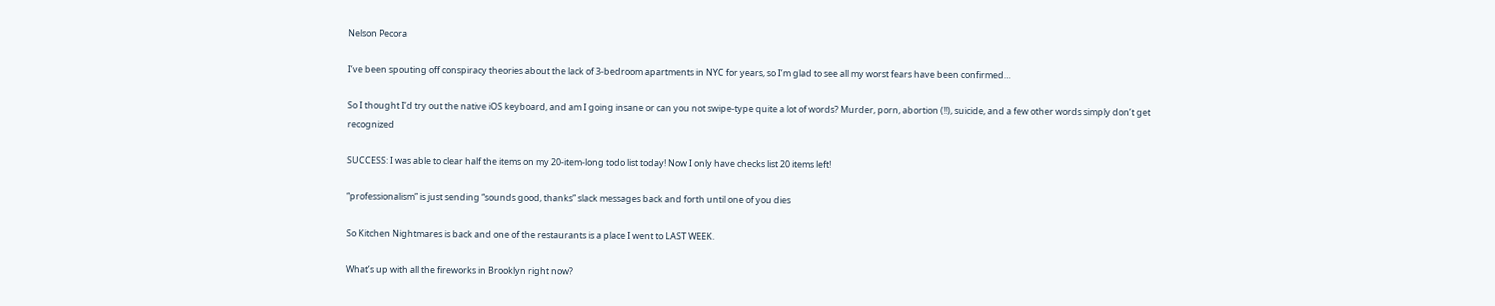Nelson Pecora

I’ve been spouting off conspiracy theories about the lack of 3-bedroom apartments in NYC for years, so I’m glad to see all my worst fears have been confirmed…

So I thought I’d try out the native iOS keyboard, and am I going insane or can you not swipe-type quite a lot of words? Murder, porn, abortion (!!), suicide, and a few other words simply don’t get recognized

SUCCESS: I was able to clear half the items on my 20-item-long todo list today! Now I only have checks list 20 items left!

“professionalism” is just sending “sounds good, thanks” slack messages back and forth until one of you dies

So Kitchen Nightmares is back and one of the restaurants is a place I went to LAST WEEK.

What’s up with all the fireworks in Brooklyn right now?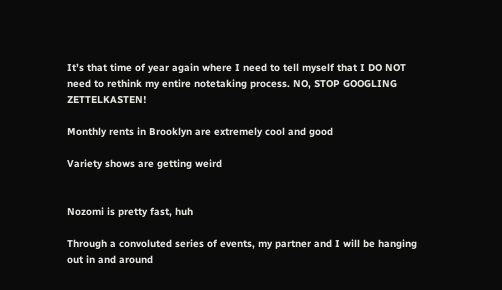It’s that time of year again where I need to tell myself that I DO NOT need to rethink my entire notetaking process. NO, STOP GOOGLING ZETTELKASTEN!

Monthly rents in Brooklyn are extremely cool and good

Variety shows are getting weird


Nozomi is pretty fast, huh

Through a convoluted series of events, my partner and I will be hanging out in and around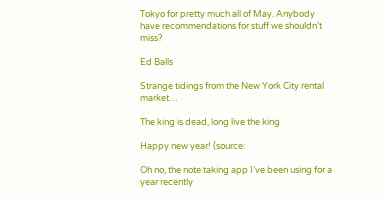Tokyo for pretty much all of May. Anybody have recommendations for stuff we shouldn’t miss?

Ed Balls

Strange tidings from the New York City rental market…

The king is dead, long live the king

Happy new year! (source:

Oh no, the note taking app I’ve been using for a year recently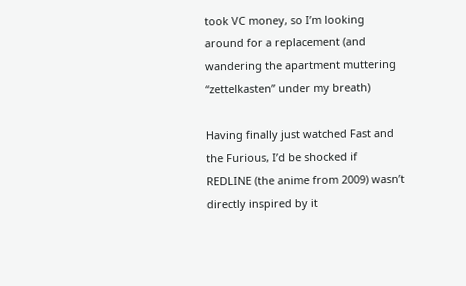took VC money, so I’m looking around for a replacement (and wandering the apartment muttering “zettelkasten” under my breath)

Having finally just watched Fast and the Furious, I’d be shocked if REDLINE (the anime from 2009) wasn’t directly inspired by it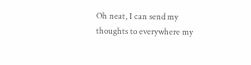Oh neat, I can send my thoughts to everywhere my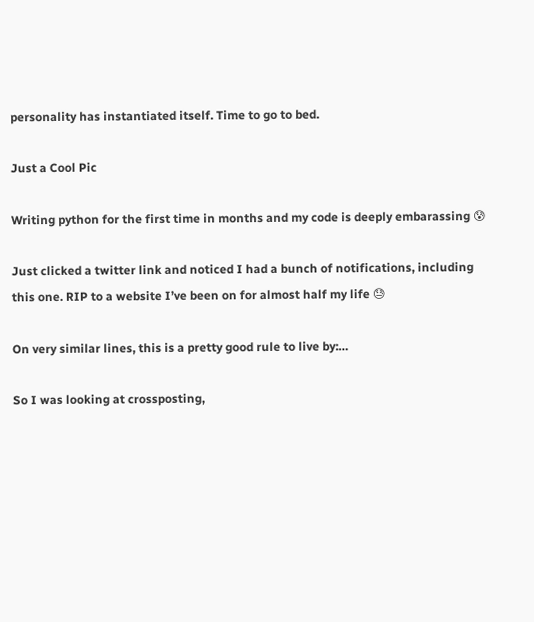personality has instantiated itself. Time to go to bed.

Just a Cool Pic

Writing python for the first time in months and my code is deeply embarassing 😰

Just clicked a twitter link and noticed I had a bunch of notifications, including this one. RIP to a website I’ve been on for almost half my life 😓

On very similar lines, this is a pretty good rule to live by:…

So I was looking at crossposting,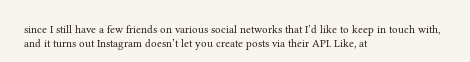since I still have a few friends on various social networks that I’d like to keep in touch with, and it turns out Instagram doesn’t let you create posts via their API. Like, at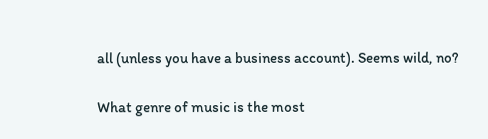all (unless you have a business account). Seems wild, no?

What genre of music is the most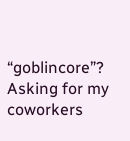“goblincore”? Asking for my coworkers